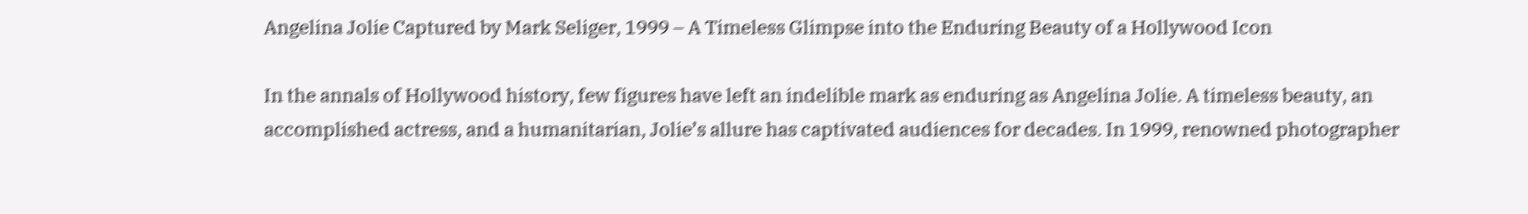Angelina Jolie Captured by Mark Seliger, 1999 – A Timeless Glimpse into the Enduring Beauty of a Hollywood Icon

In the annals of Hollywood history, few figures have left an indelible mark as enduring as Angelina Jolie. A timeless beauty, an accomplished actress, and a humanitarian, Jolie’s allure has captivated audiences for decades. In 1999, renowned photographer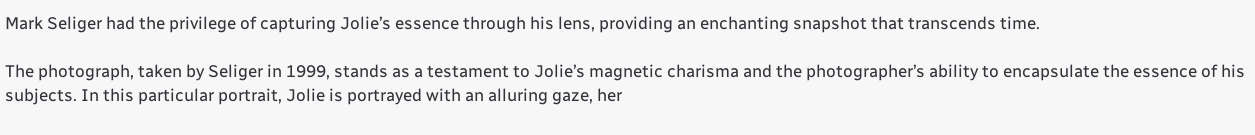Mark Seliger had the privilege of capturing Jolie’s essence through his lens, providing an enchanting snapshot that transcends time.

The photograph, taken by Seliger in 1999, stands as a testament to Jolie’s magnetic charisma and the photographer’s ability to encapsulate the essence of his subjects. In this particular portrait, Jolie is portrayed with an alluring gaze, her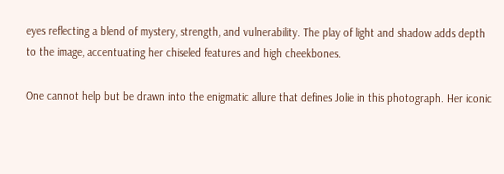eyes reflecting a blend of mystery, strength, and vulnerability. The play of light and shadow adds depth to the image, accentuating her chiseled features and high cheekbones.

One cannot help but be drawn into the enigmatic allure that defines Jolie in this photograph. Her iconic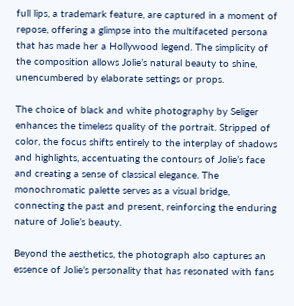full lips, a trademark feature, are captured in a moment of repose, offering a glimpse into the multifaceted persona that has made her a Hollywood legend. The simplicity of the composition allows Jolie’s natural beauty to shine, unencumbered by elaborate settings or props.

The choice of black and white photography by Seliger enhances the timeless quality of the portrait. Stripped of color, the focus shifts entirely to the interplay of shadows and highlights, accentuating the contours of Jolie’s face and creating a sense of classical elegance. The monochromatic palette serves as a visual bridge, connecting the past and present, reinforcing the enduring nature of Jolie’s beauty.

Beyond the aesthetics, the photograph also captures an essence of Jolie’s personality that has resonated with fans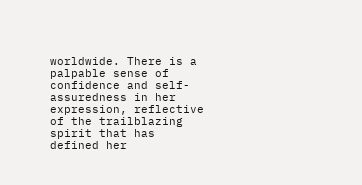worldwide. There is a palpable sense of confidence and self-assuredness in her expression, reflective of the trailblazing spirit that has defined her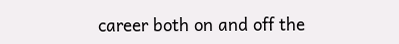career both on and off the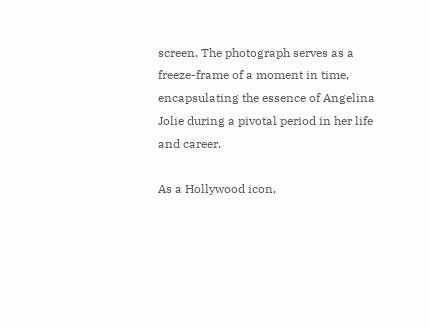screen. The photograph serves as a freeze-frame of a moment in time, encapsulating the essence of Angelina Jolie during a pivotal period in her life and career.

As a Hollywood icon,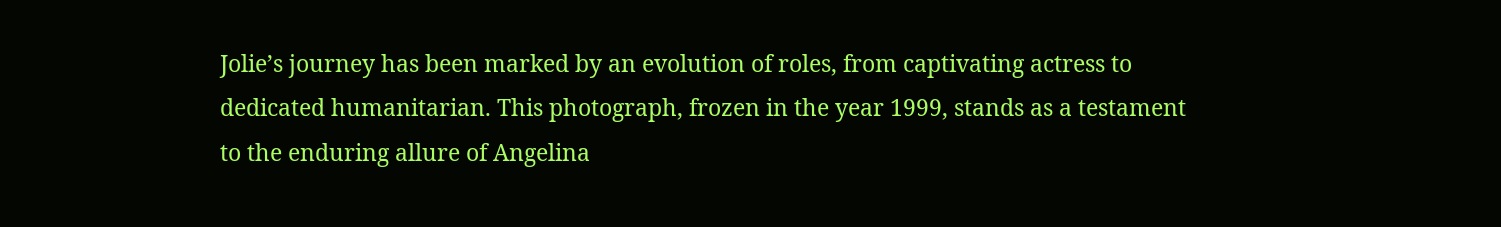Jolie’s journey has been marked by an evolution of roles, from captivating actress to dedicated humanitarian. This photograph, frozen in the year 1999, stands as a testament to the enduring allure of Angelina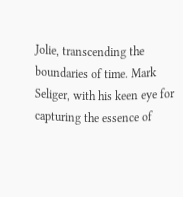Jolie, transcending the boundaries of time. Mark Seliger, with his keen eye for capturing the essence of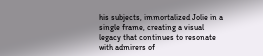his subjects, immortalized Jolie in a single frame, creating a visual legacy that continues to resonate with admirers of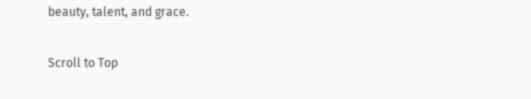beauty, talent, and grace.

Scroll to Top